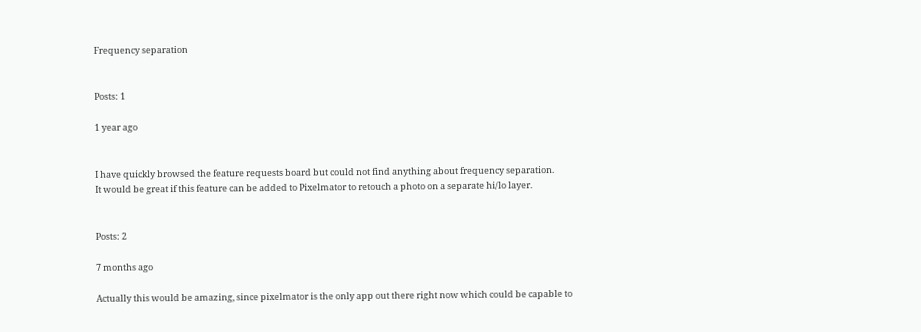Frequency separation


Posts: 1

1 year ago


I have quickly browsed the feature requests board but could not find anything about frequency separation.
It would be great if this feature can be added to Pixelmator to retouch a photo on a separate hi/lo layer.


Posts: 2

7 months ago

Actually this would be amazing, since pixelmator is the only app out there right now which could be capable to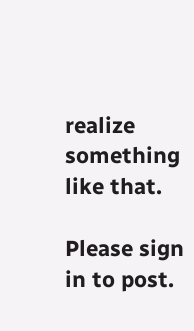realize something like that.

Please sign in to post.